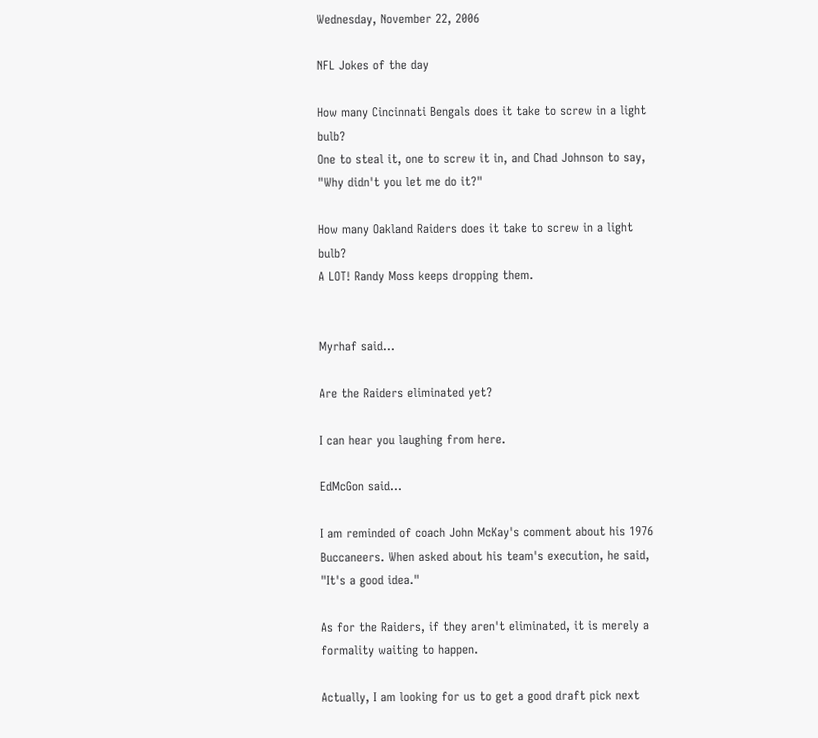Wednesday, November 22, 2006

NFL Jokes of the day

How many Cincinnati Bengals does it take to screw in a light bulb?
One to steal it, one to screw it in, and Chad Johnson to say, "Why didn't you let me do it?"

How many Oakland Raiders does it take to screw in a light bulb?
A LOT! Randy Moss keeps dropping them.


Myrhaf said...

Are the Raiders eliminated yet?

I can hear you laughing from here.

EdMcGon said...

I am reminded of coach John McKay's comment about his 1976 Buccaneers. When asked about his team's execution, he said, "It's a good idea."

As for the Raiders, if they aren't eliminated, it is merely a formality waiting to happen.

Actually, I am looking for us to get a good draft pick next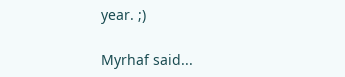year. ;)

Myrhaf said...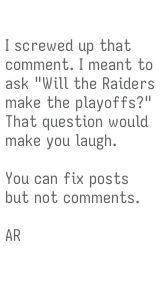I screwed up that comment. I meant to ask "Will the Raiders make the playoffs?" That question would make you laugh.

You can fix posts but not comments.

AR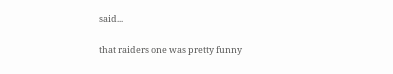said...

that raiders one was pretty funny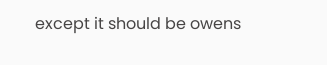except it should be owens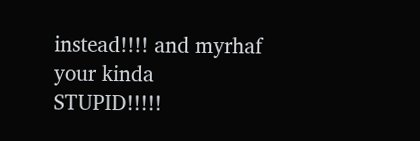instead!!!! and myrhaf your kinda STUPID!!!!!